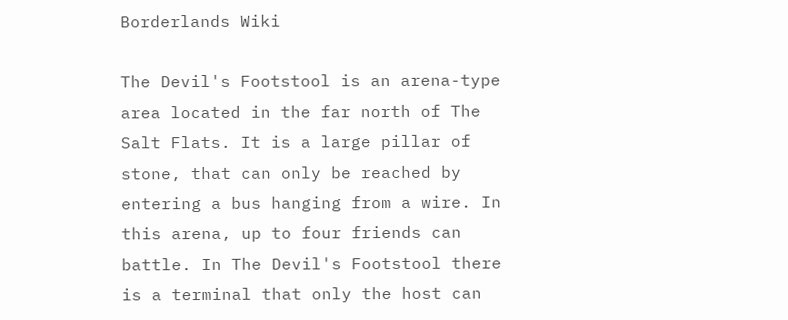Borderlands Wiki

The Devil's Footstool is an arena-type area located in the far north of The Salt Flats. It is a large pillar of stone, that can only be reached by entering a bus hanging from a wire. In this arena, up to four friends can battle. In The Devil's Footstool there is a terminal that only the host can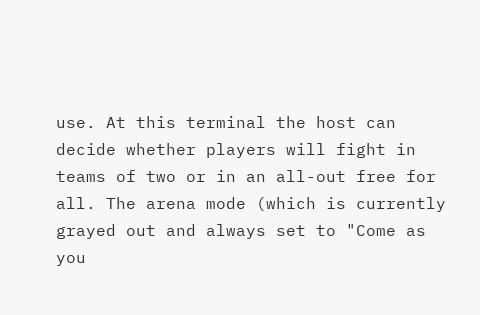use. At this terminal the host can decide whether players will fight in teams of two or in an all-out free for all. The arena mode (which is currently grayed out and always set to "Come as you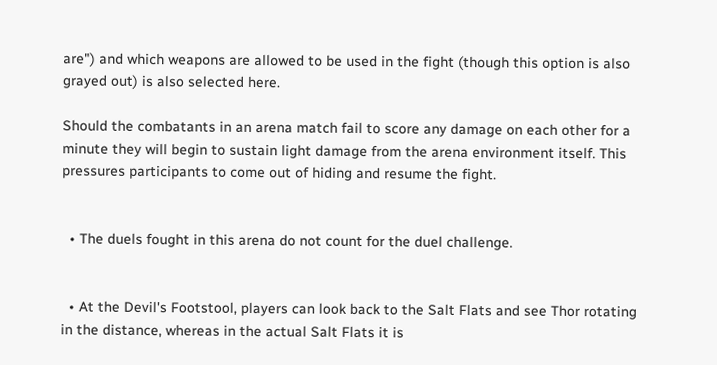are") and which weapons are allowed to be used in the fight (though this option is also grayed out) is also selected here.

Should the combatants in an arena match fail to score any damage on each other for a minute they will begin to sustain light damage from the arena environment itself. This pressures participants to come out of hiding and resume the fight.


  • The duels fought in this arena do not count for the duel challenge.


  • At the Devil's Footstool, players can look back to the Salt Flats and see Thor rotating in the distance, whereas in the actual Salt Flats it is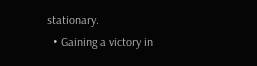stationary.
  • Gaining a victory in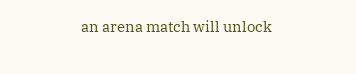an arena match will unlock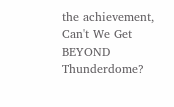the achievement, Can't We Get BEYOND Thunderdome?